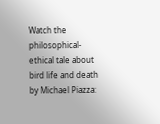Watch the philosophical-ethical tale about bird life and death by Michael Piazza: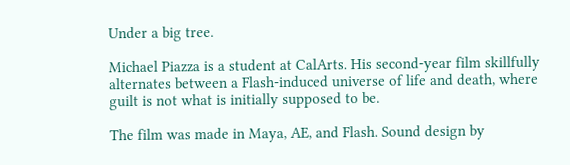Under a big tree.

Michael Piazza is a student at CalArts. His second-year film skillfully alternates between a Flash-induced universe of life and death, where guilt is not what is initially supposed to be.

The film was made in Maya, AE, and Flash. Sound design by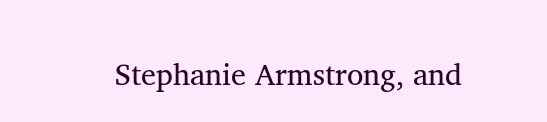Stephanie Armstrong, and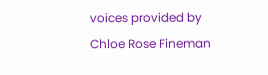voices provided by Chloe Rose Fineman